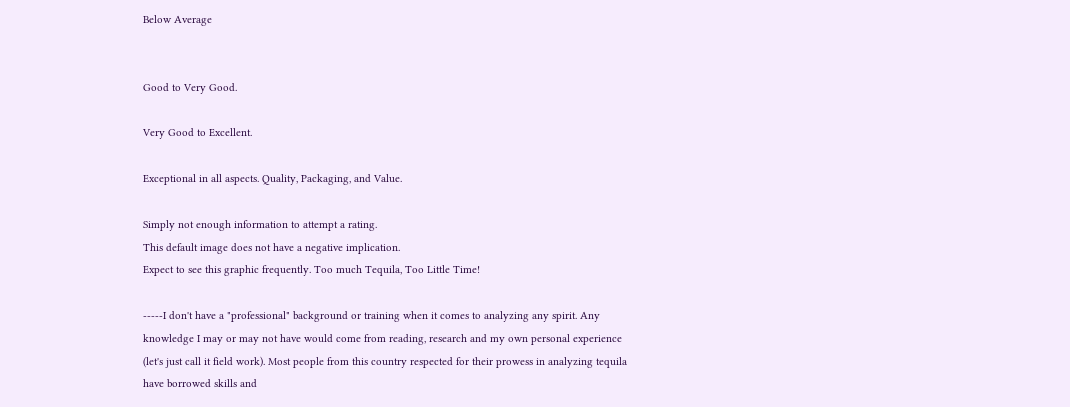Below Average


Good to Very Good.

Very Good to Excellent.

Exceptional in all aspects. Quality, Packaging, and Value.

Simply not enough information to attempt a rating.
This default image does not have a negative implication.
Expect to see this graphic frequently. Too much Tequila, Too Little Time!

-----I don't have a "professional" background or training when it comes to analyzing any spirit. Any knowledge I may or may not have would come from reading, research and my own personal experience (let's just call it field work). Most people from this country respected for their prowess in analyzing tequila have borrowed skills and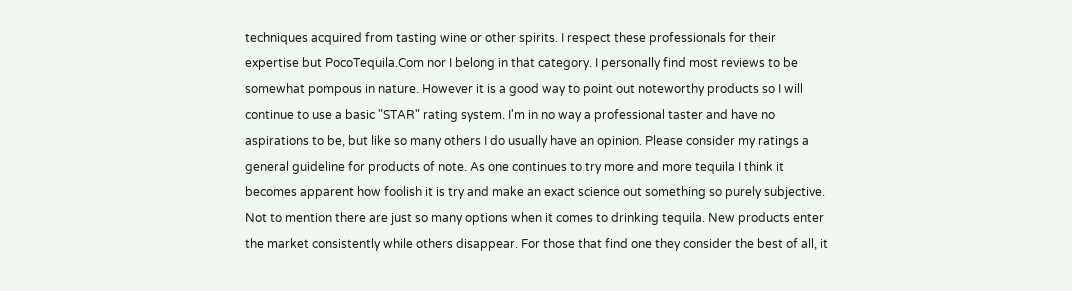techniques acquired from tasting wine or other spirits. I respect these professionals for their expertise but PocoTequila.Com nor I belong in that category. I personally find most reviews to be somewhat pompous in nature. However it is a good way to point out noteworthy products so I will continue to use a basic "STAR" rating system. I'm in no way a professional taster and have no aspirations to be, but like so many others I do usually have an opinion. Please consider my ratings a general guideline for products of note. As one continues to try more and more tequila I think it becomes apparent how foolish it is try and make an exact science out something so purely subjective. Not to mention there are just so many options when it comes to drinking tequila. New products enter the market consistently while others disappear. For those that find one they consider the best of all, it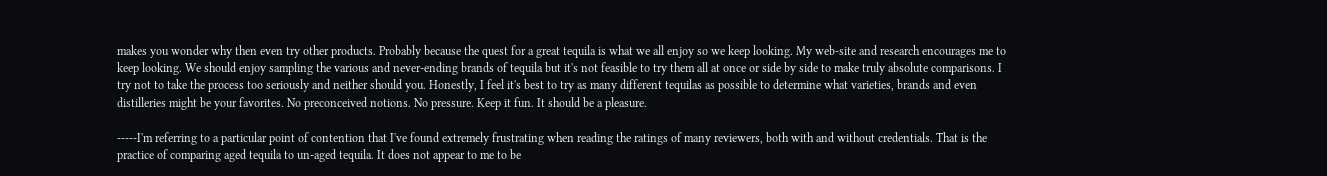makes you wonder why then even try other products. Probably because the quest for a great tequila is what we all enjoy so we keep looking. My web-site and research encourages me to keep looking. We should enjoy sampling the various and never-ending brands of tequila but it's not feasible to try them all at once or side by side to make truly absolute comparisons. I try not to take the process too seriously and neither should you. Honestly, I feel it's best to try as many different tequilas as possible to determine what varieties, brands and even distilleries might be your favorites. No preconceived notions. No pressure. Keep it fun. It should be a pleasure.

-----I'm referring to a particular point of contention that I've found extremely frustrating when reading the ratings of many reviewers, both with and without credentials. That is the practice of comparing aged tequila to un-aged tequila. It does not appear to me to be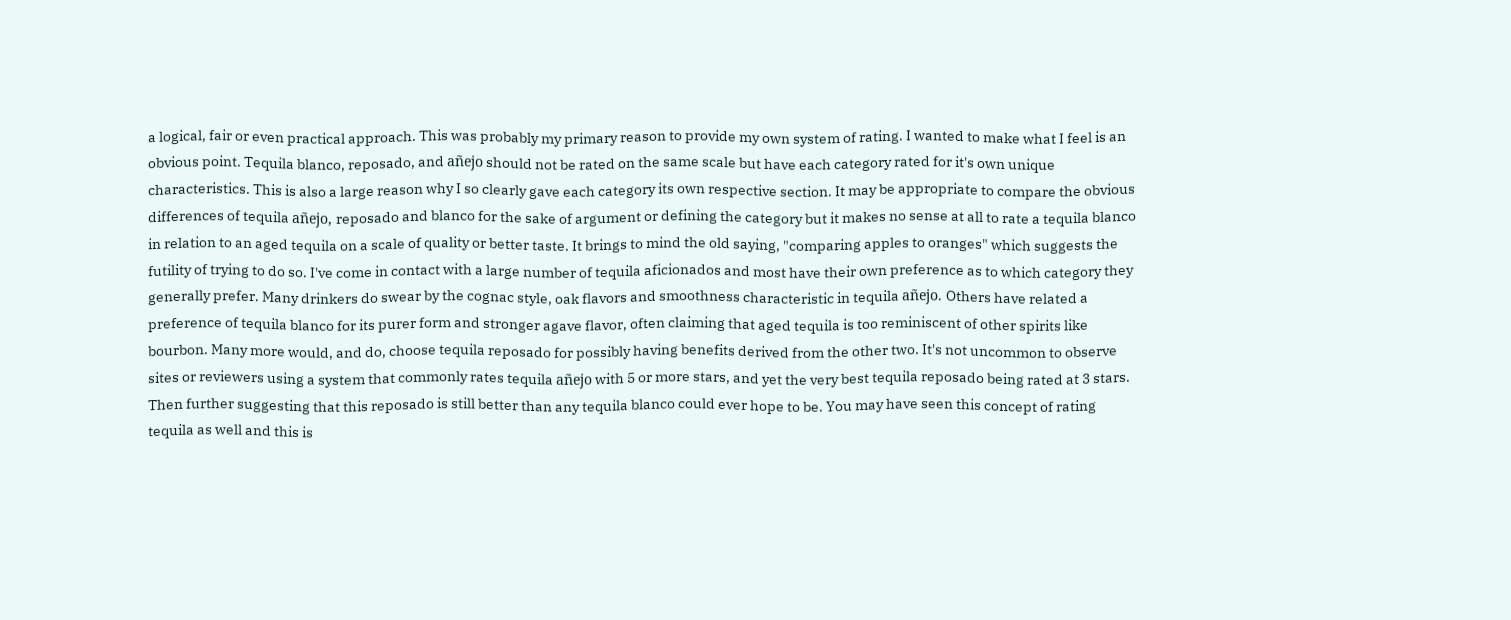a logical, fair or even practical approach. This was probably my primary reason to provide my own system of rating. I wanted to make what I feel is an obvious point. Tequila blanco, reposado, and añejo should not be rated on the same scale but have each category rated for it's own unique characteristics. This is also a large reason why I so clearly gave each category its own respective section. It may be appropriate to compare the obvious differences of tequila añejo, reposado and blanco for the sake of argument or defining the category but it makes no sense at all to rate a tequila blanco in relation to an aged tequila on a scale of quality or better taste. It brings to mind the old saying, "comparing apples to oranges" which suggests the futility of trying to do so. I've come in contact with a large number of tequila aficionados and most have their own preference as to which category they generally prefer. Many drinkers do swear by the cognac style, oak flavors and smoothness characteristic in tequila añejo. Others have related a preference of tequila blanco for its purer form and stronger agave flavor, often claiming that aged tequila is too reminiscent of other spirits like bourbon. Many more would, and do, choose tequila reposado for possibly having benefits derived from the other two. It's not uncommon to observe sites or reviewers using a system that commonly rates tequila añejo with 5 or more stars, and yet the very best tequila reposado being rated at 3 stars. Then further suggesting that this reposado is still better than any tequila blanco could ever hope to be. You may have seen this concept of rating tequila as well and this is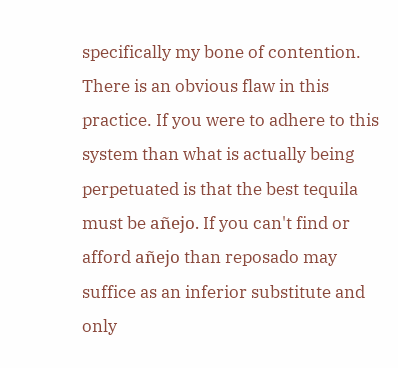specifically my bone of contention. There is an obvious flaw in this practice. If you were to adhere to this system than what is actually being perpetuated is that the best tequila must be añejo. If you can't find or afford añejo than reposado may suffice as an inferior substitute and only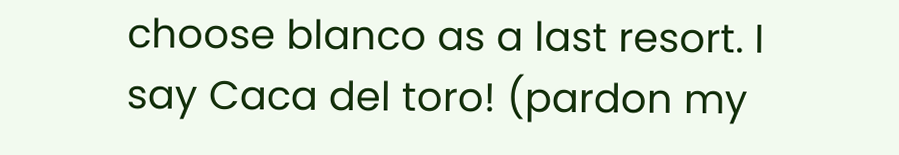choose blanco as a last resort. I say Caca del toro! (pardon my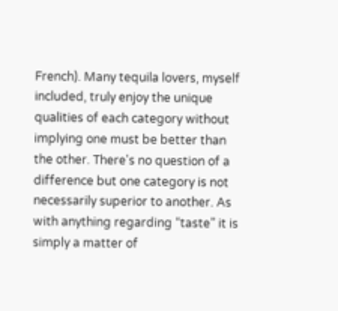French). Many tequila lovers, myself included, truly enjoy the unique qualities of each category without implying one must be better than the other. There's no question of a difference but one category is not necessarily superior to another. As with anything regarding “taste” it is simply a matter of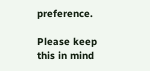preference.

Please keep this in mind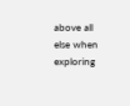above all else when exploring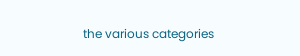the various categories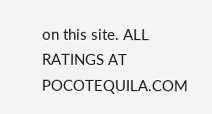on this site. ALL RATINGS AT POCOTEQUILA.COM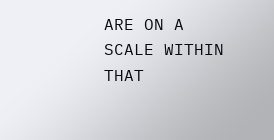ARE ON A SCALE WITHIN THAT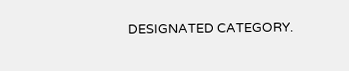DESIGNATED CATEGORY.